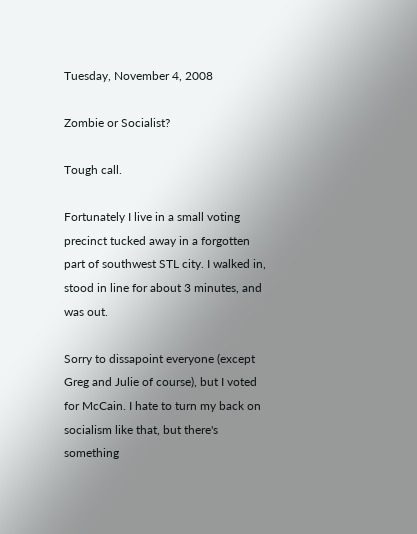Tuesday, November 4, 2008

Zombie or Socialist?

Tough call.

Fortunately I live in a small voting precinct tucked away in a forgotten part of southwest STL city. I walked in, stood in line for about 3 minutes, and was out.

Sorry to dissapoint everyone (except Greg and Julie of course), but I voted for McCain. I hate to turn my back on socialism like that, but there's something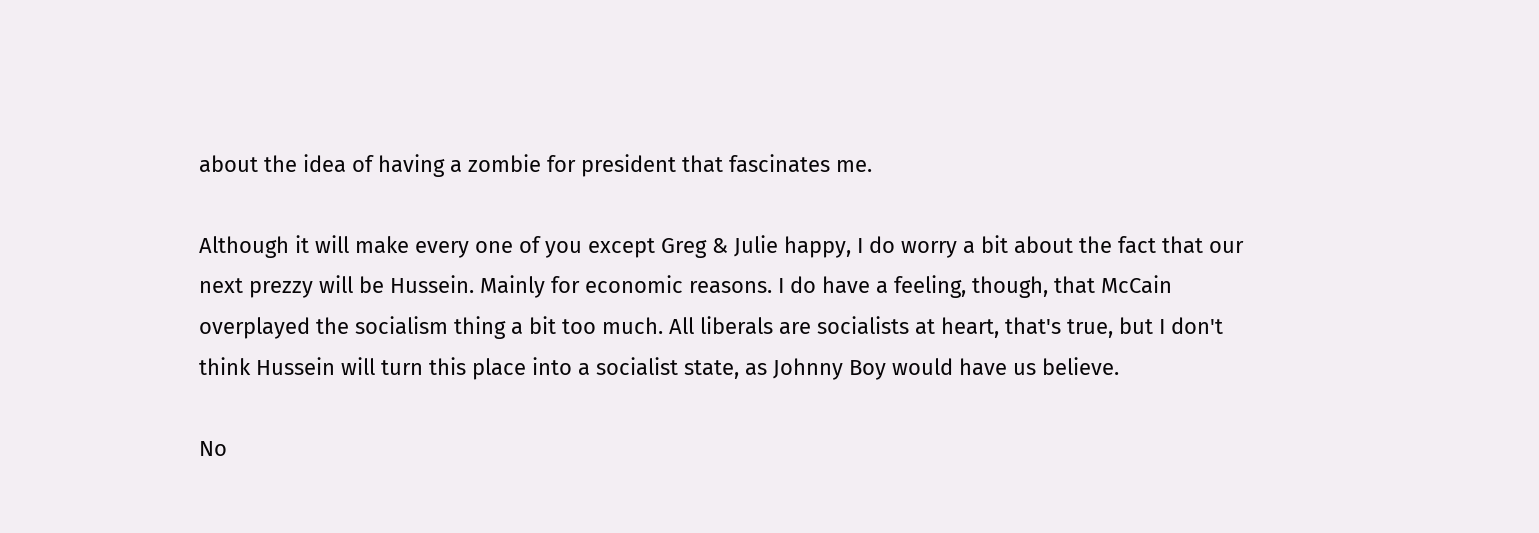about the idea of having a zombie for president that fascinates me.

Although it will make every one of you except Greg & Julie happy, I do worry a bit about the fact that our next prezzy will be Hussein. Mainly for economic reasons. I do have a feeling, though, that McCain overplayed the socialism thing a bit too much. All liberals are socialists at heart, that's true, but I don't think Hussein will turn this place into a socialist state, as Johnny Boy would have us believe.

No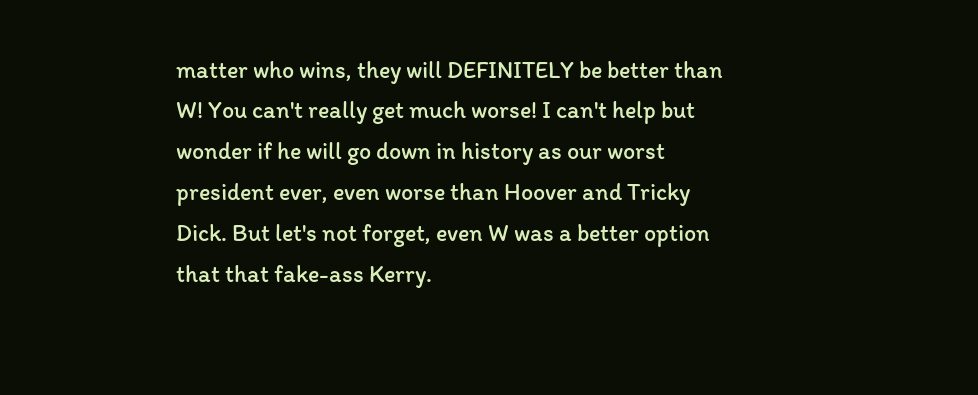matter who wins, they will DEFINITELY be better than W! You can't really get much worse! I can't help but wonder if he will go down in history as our worst president ever, even worse than Hoover and Tricky Dick. But let's not forget, even W was a better option that that fake-ass Kerry.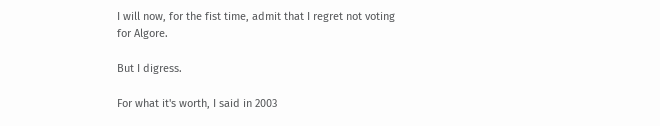I will now, for the fist time, admit that I regret not voting for Algore.

But I digress.

For what it's worth, I said in 2003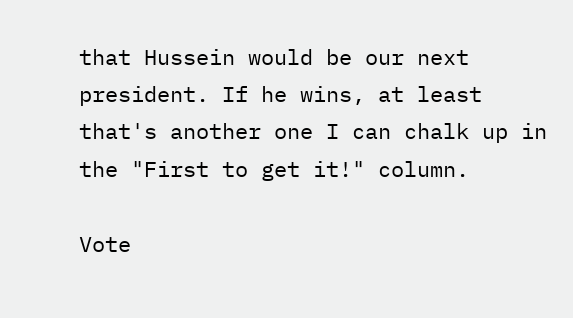that Hussein would be our next president. If he wins, at least that's another one I can chalk up in the "First to get it!" column.

Vote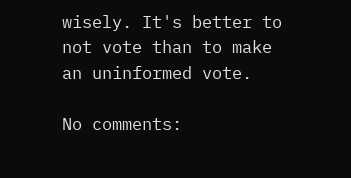wisely. It's better to not vote than to make an uninformed vote.

No comments: